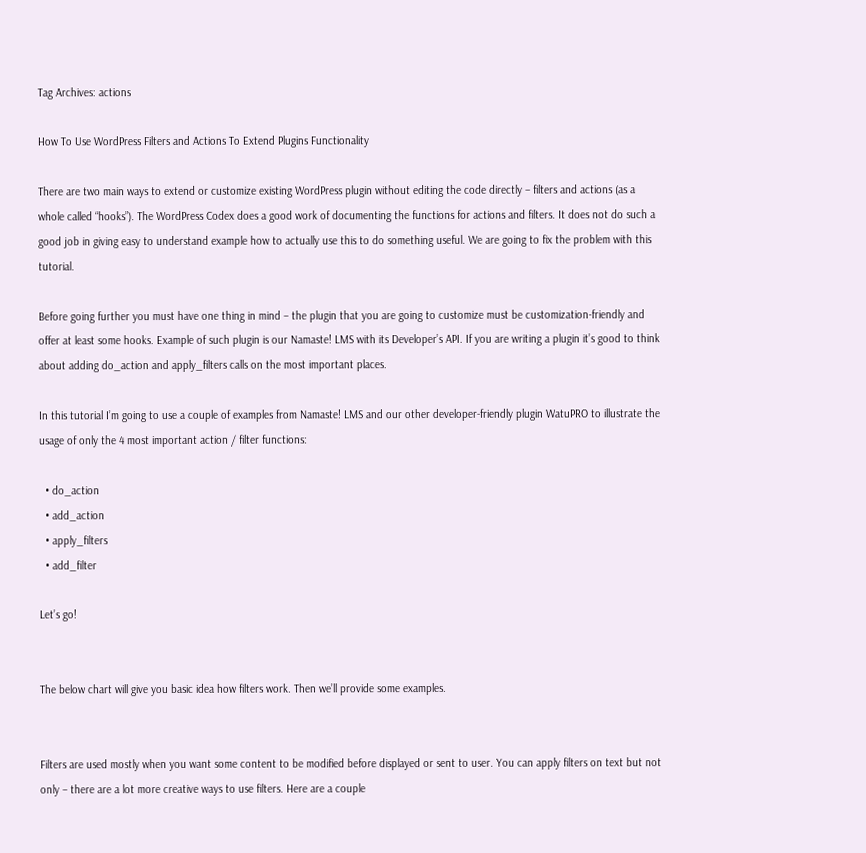Tag Archives: actions

How To Use WordPress Filters and Actions To Extend Plugins Functionality

There are two main ways to extend or customize existing WordPress plugin without editing the code directly – filters and actions (as a whole called “hooks”). The WordPress Codex does a good work of documenting the functions for actions and filters. It does not do such a good job in giving easy to understand example how to actually use this to do something useful. We are going to fix the problem with this tutorial.

Before going further you must have one thing in mind – the plugin that you are going to customize must be customization-friendly and offer at least some hooks. Example of such plugin is our Namaste! LMS with its Developer’s API. If you are writing a plugin it’s good to think about adding do_action and apply_filters calls on the most important places.

In this tutorial I’m going to use a couple of examples from Namaste! LMS and our other developer-friendly plugin WatuPRO to illustrate the usage of only the 4 most important action / filter functions:

  • do_action
  • add_action
  • apply_filters
  • add_filter

Let’s go!


The below chart will give you basic idea how filters work. Then we’ll provide some examples.


Filters are used mostly when you want some content to be modified before displayed or sent to user. You can apply filters on text but not only – there are a lot more creative ways to use filters. Here are a couple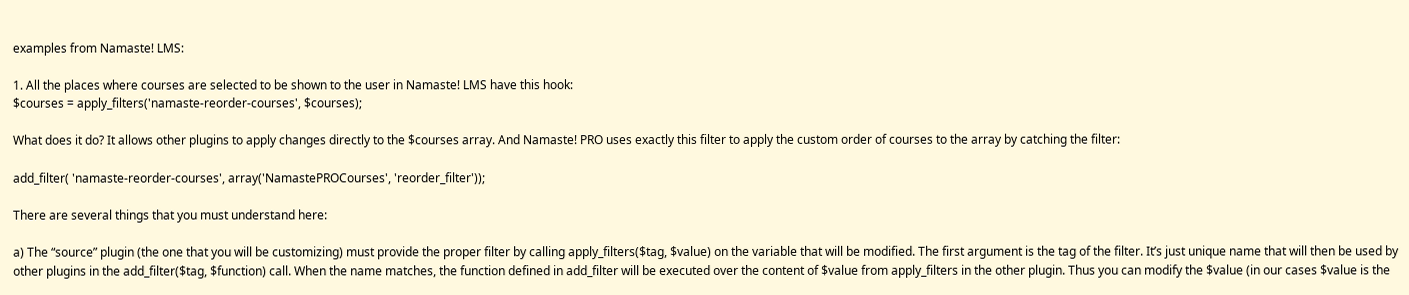examples from Namaste! LMS:

1. All the places where courses are selected to be shown to the user in Namaste! LMS have this hook:
$courses = apply_filters('namaste-reorder-courses', $courses);

What does it do? It allows other plugins to apply changes directly to the $courses array. And Namaste! PRO uses exactly this filter to apply the custom order of courses to the array by catching the filter:

add_filter( 'namaste-reorder-courses', array('NamastePROCourses', 'reorder_filter'));

There are several things that you must understand here:

a) The “source” plugin (the one that you will be customizing) must provide the proper filter by calling apply_filters($tag, $value) on the variable that will be modified. The first argument is the tag of the filter. It’s just unique name that will then be used by other plugins in the add_filter($tag, $function) call. When the name matches, the function defined in add_filter will be executed over the content of $value from apply_filters in the other plugin. Thus you can modify the $value (in our cases $value is the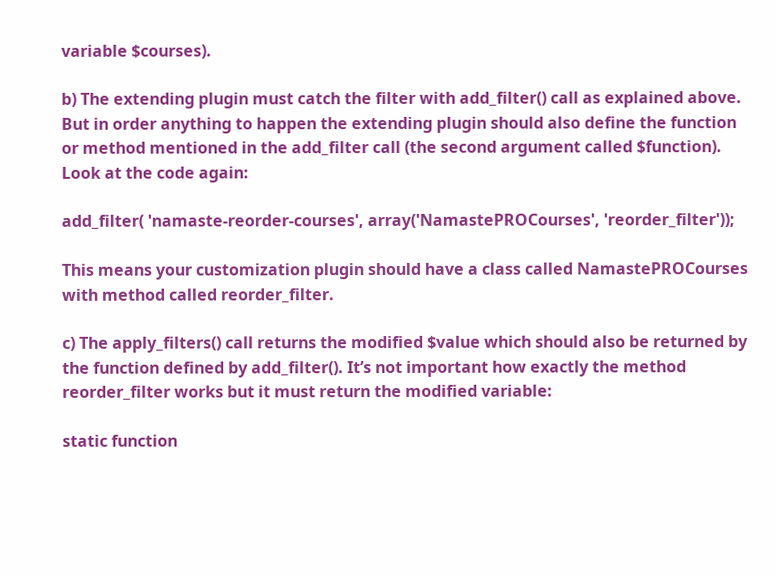variable $courses).

b) The extending plugin must catch the filter with add_filter() call as explained above. But in order anything to happen the extending plugin should also define the function or method mentioned in the add_filter call (the second argument called $function). Look at the code again:

add_filter( 'namaste-reorder-courses', array('NamastePROCourses', 'reorder_filter'));

This means your customization plugin should have a class called NamastePROCourses with method called reorder_filter.

c) The apply_filters() call returns the modified $value which should also be returned by the function defined by add_filter(). It’s not important how exactly the method reorder_filter works but it must return the modified variable:

static function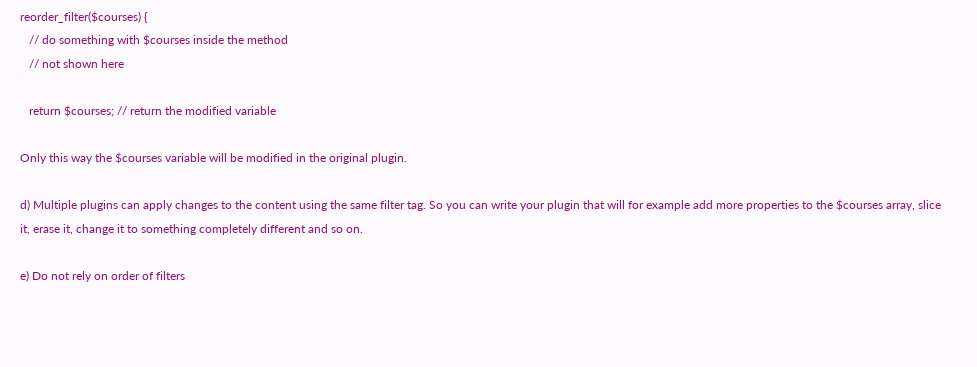reorder_filter($courses) {
   // do something with $courses inside the method
   // not shown here

   return $courses; // return the modified variable

Only this way the $courses variable will be modified in the original plugin.

d) Multiple plugins can apply changes to the content using the same filter tag. So you can write your plugin that will for example add more properties to the $courses array, slice it, erase it, change it to something completely different and so on.

e) Do not rely on order of filters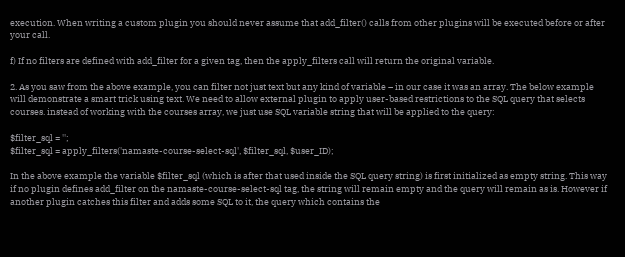execution. When writing a custom plugin you should never assume that add_filter() calls from other plugins will be executed before or after your call.

f) If no filters are defined with add_filter for a given tag, then the apply_filters call will return the original variable.

2. As you saw from the above example, you can filter not just text but any kind of variable – in our case it was an array. The below example will demonstrate a smart trick using text. We need to allow external plugin to apply user-based restrictions to the SQL query that selects courses. instead of working with the courses array, we just use SQL variable string that will be applied to the query:

$filter_sql = '';
$filter_sql = apply_filters('namaste-course-select-sql', $filter_sql, $user_ID);

In the above example the variable $filter_sql (which is after that used inside the SQL query string) is first initialized as empty string. This way if no plugin defines add_filter on the namaste-course-select-sql tag, the string will remain empty and the query will remain as is. However if another plugin catches this filter and adds some SQL to it, the query which contains the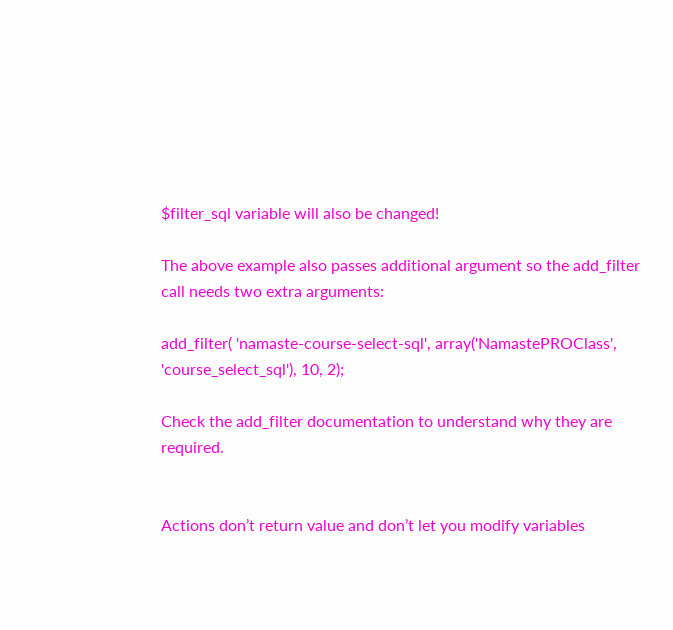$filter_sql variable will also be changed!

The above example also passes additional argument so the add_filter call needs two extra arguments:

add_filter( 'namaste-course-select-sql', array('NamastePROClass', 'course_select_sql'), 10, 2);

Check the add_filter documentation to understand why they are required.


Actions don’t return value and don’t let you modify variables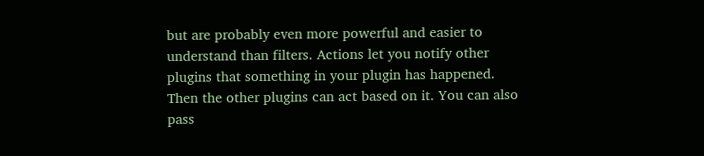but are probably even more powerful and easier to understand than filters. Actions let you notify other plugins that something in your plugin has happened. Then the other plugins can act based on it. You can also pass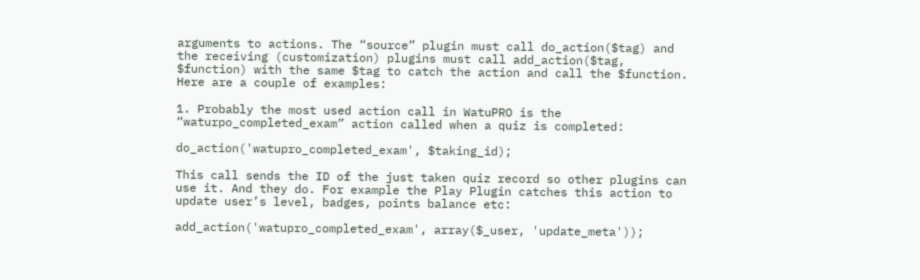arguments to actions. The “source” plugin must call do_action($tag) and the receiving (customization) plugins must call add_action($tag, $function) with the same $tag to catch the action and call the $function. Here are a couple of examples:

1. Probably the most used action call in WatuPRO is the “waturpo_completed_exam” action called when a quiz is completed:

do_action('watupro_completed_exam', $taking_id);

This call sends the ID of the just taken quiz record so other plugins can use it. And they do. For example the Play Plugin catches this action to update user’s level, badges, points balance etc:

add_action('watupro_completed_exam', array($_user, 'update_meta'));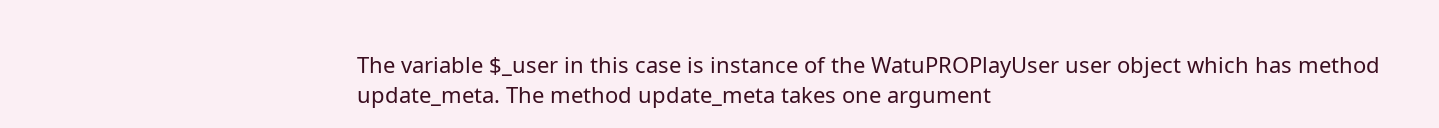The variable $_user in this case is instance of the WatuPROPlayUser user object which has method update_meta. The method update_meta takes one argument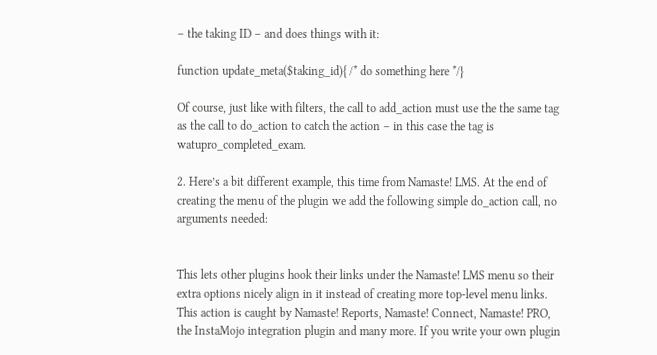– the taking ID – and does things with it:

function update_meta($taking_id){ /* do something here */}

Of course, just like with filters, the call to add_action must use the the same tag as the call to do_action to catch the action – in this case the tag is watupro_completed_exam.

2. Here’s a bit different example, this time from Namaste! LMS. At the end of creating the menu of the plugin we add the following simple do_action call, no arguments needed:


This lets other plugins hook their links under the Namaste! LMS menu so their extra options nicely align in it instead of creating more top-level menu links. This action is caught by Namaste! Reports, Namaste! Connect, Namaste! PRO, the InstaMojo integration plugin and many more. If you write your own plugin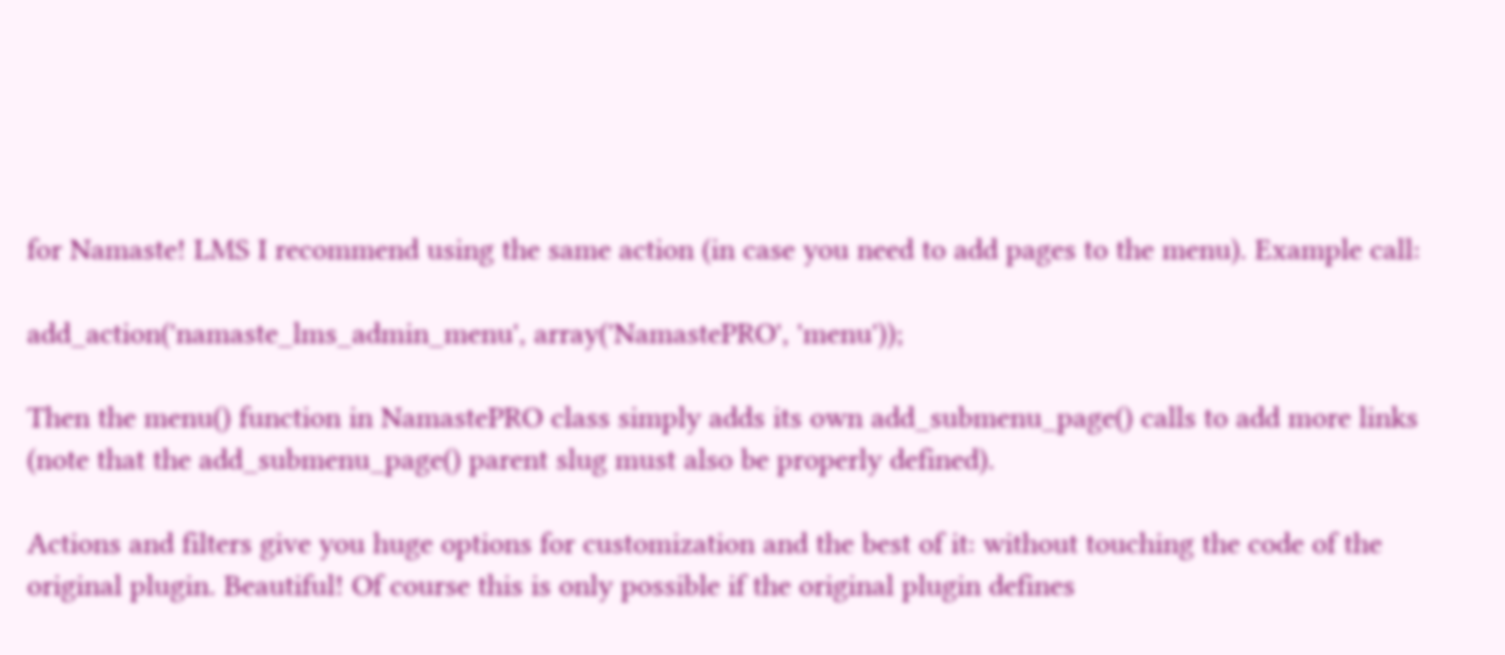for Namaste! LMS I recommend using the same action (in case you need to add pages to the menu). Example call:

add_action('namaste_lms_admin_menu', array('NamastePRO', 'menu'));

Then the menu() function in NamastePRO class simply adds its own add_submenu_page() calls to add more links (note that the add_submenu_page() parent slug must also be properly defined).

Actions and filters give you huge options for customization and the best of it: without touching the code of the original plugin. Beautiful! Of course this is only possible if the original plugin defines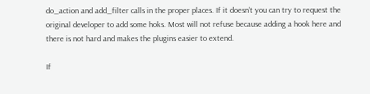do_action and add_filter calls in the proper places. If it doesn’t you can try to request the original developer to add some hoks. Most will not refuse because adding a hook here and there is not hard and makes the plugins easier to extend.

If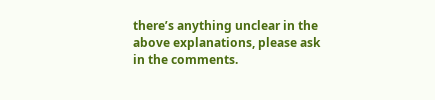there’s anything unclear in the above explanations, please ask in the comments.